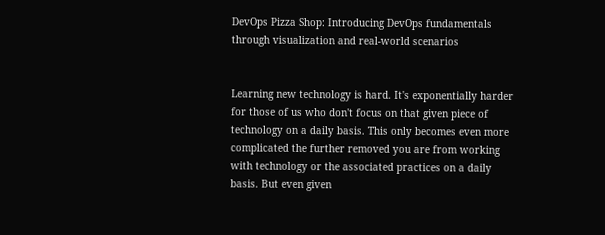DevOps Pizza Shop: Introducing DevOps fundamentals through visualization and real-world scenarios


Learning new technology is hard. It's exponentially harder for those of us who don't focus on that given piece of technology on a daily basis. This only becomes even more complicated the further removed you are from working with technology or the associated practices on a daily basis. But even given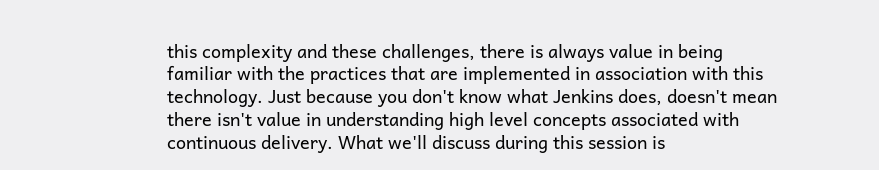this complexity and these challenges, there is always value in being familiar with the practices that are implemented in association with this technology. Just because you don't know what Jenkins does, doesn't mean there isn't value in understanding high level concepts associated with continuous delivery. What we'll discuss during this session is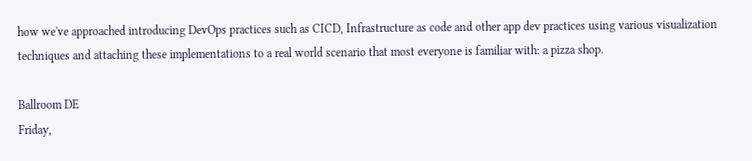how we've approached introducing DevOps practices such as CICD, Infrastructure as code and other app dev practices using various visualization techniques and attaching these implementations to a real world scenario that most everyone is familiar with: a pizza shop.

Ballroom DE
Friday,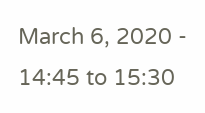March 6, 2020 - 14:45 to 15:30